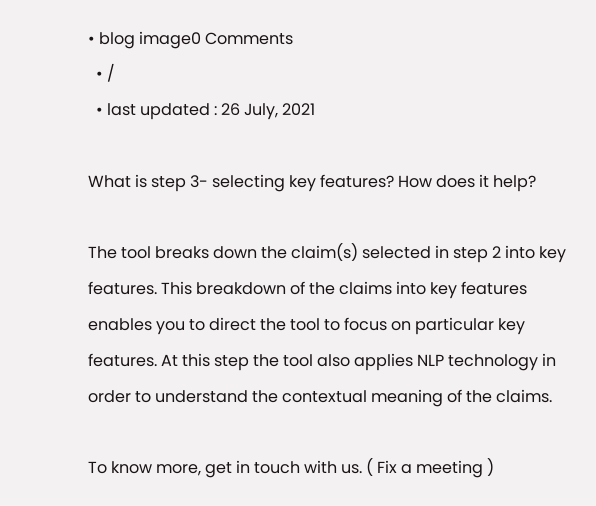• blog image0 Comments
  • /
  • last updated : 26 July, 2021

What is step 3- selecting key features? How does it help?

The tool breaks down the claim(s) selected in step 2 into key features. This breakdown of the claims into key features enables you to direct the tool to focus on particular key features. At this step the tool also applies NLP technology in order to understand the contextual meaning of the claims.

To know more, get in touch with us. ( Fix a meeting )